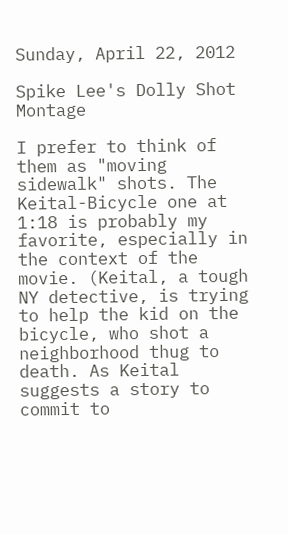Sunday, April 22, 2012

Spike Lee's Dolly Shot Montage

I prefer to think of them as "moving sidewalk" shots. The Keital-Bicycle one at 1:18 is probably my favorite, especially in the context of the movie. (Keital, a tough NY detective, is trying to help the kid on the bicycle, who shot a neighborhood thug to death. As Keital suggests a story to commit to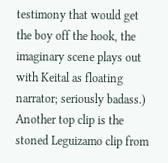testimony that would get the boy off the hook, the imaginary scene plays out with Keital as floating narrator; seriously badass.) Another top clip is the stoned Leguizamo clip from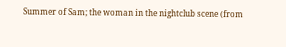Summer of Sam; the woman in the nightclub scene (from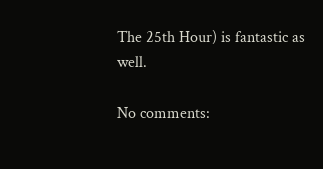The 25th Hour) is fantastic as well.

No comments: